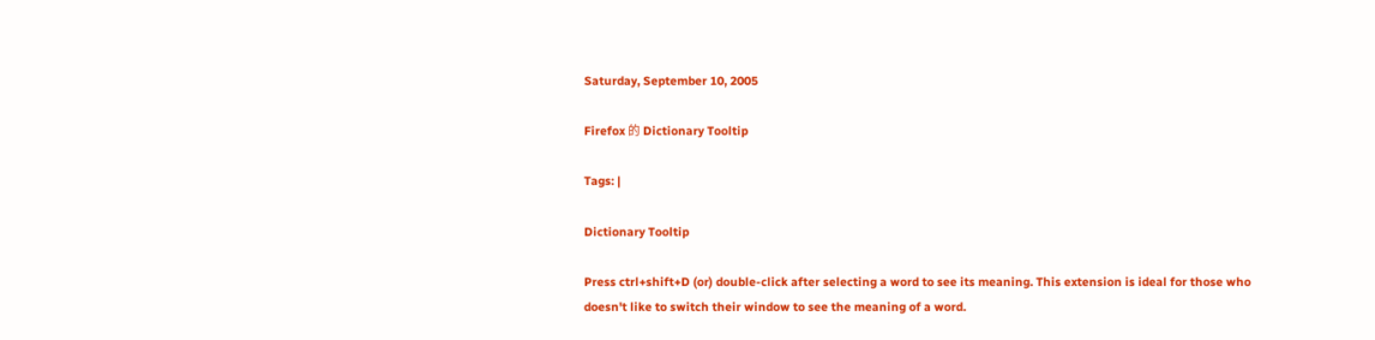Saturday, September 10, 2005

Firefox 的 Dictionary Tooltip

Tags: |

Dictionary Tooltip

Press ctrl+shift+D (or) double-click after selecting a word to see its meaning. This extension is ideal for those who doesn't like to switch their window to see the meaning of a word.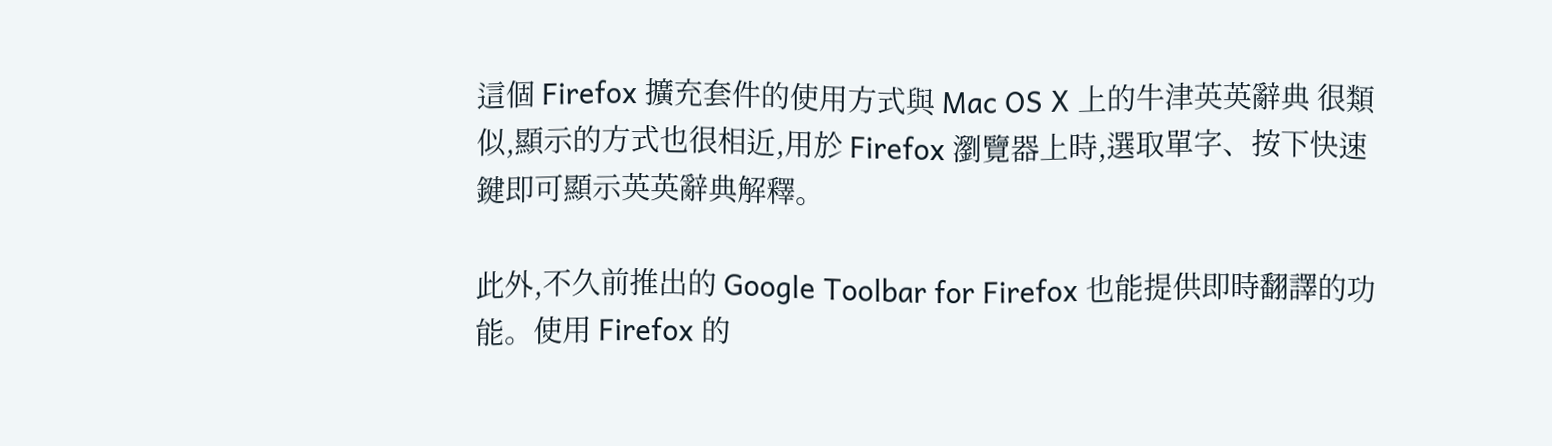這個 Firefox 擴充套件的使用方式與 Mac OS X 上的牛津英英辭典 很類似,顯示的方式也很相近,用於 Firefox 瀏覽器上時,選取單字、按下快速鍵即可顯示英英辭典解釋。

此外,不久前推出的 Google Toolbar for Firefox 也能提供即時翻譯的功能。使用 Firefox 的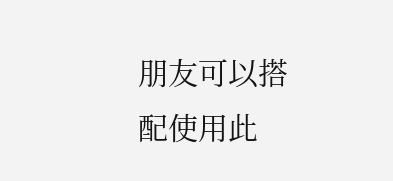朋友可以搭配使用此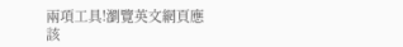兩項工具!瀏覽英文網頁應該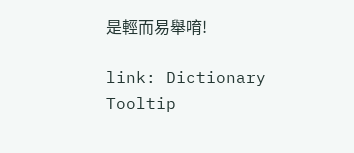是輕而易舉唷!

link: Dictionary Tooltip